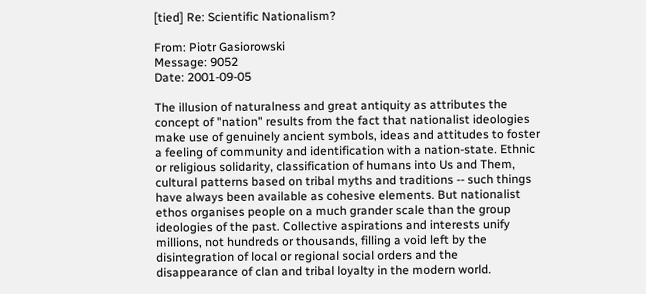[tied] Re: Scientific Nationalism?

From: Piotr Gasiorowski
Message: 9052
Date: 2001-09-05

The illusion of naturalness and great antiquity as attributes the
concept of "nation" results from the fact that nationalist ideologies
make use of genuinely ancient symbols, ideas and attitudes to foster
a feeling of community and identification with a nation-state. Ethnic
or religious solidarity, classification of humans into Us and Them,
cultural patterns based on tribal myths and traditions -- such things
have always been available as cohesive elements. But nationalist
ethos organises people on a much grander scale than the group
ideologies of the past. Collective aspirations and interests unify
millions, not hundreds or thousands, filling a void left by the
disintegration of local or regional social orders and the
disappearance of clan and tribal loyalty in the modern world.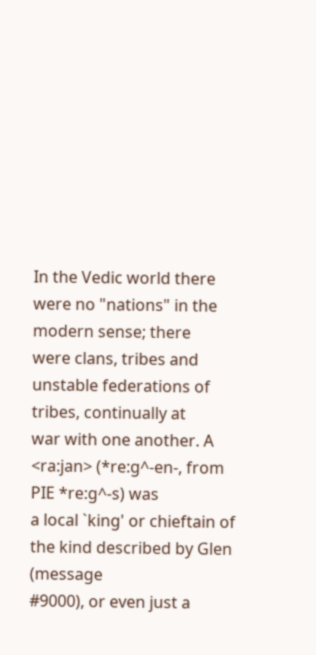In the Vedic world there were no "nations" in the modern sense; there
were clans, tribes and unstable federations of tribes, continually at
war with one another. A <ra:jan> (*re:g^-en-, from PIE *re:g^-s) was
a local `king' or chieftain of the kind described by Glen (message
#9000), or even just a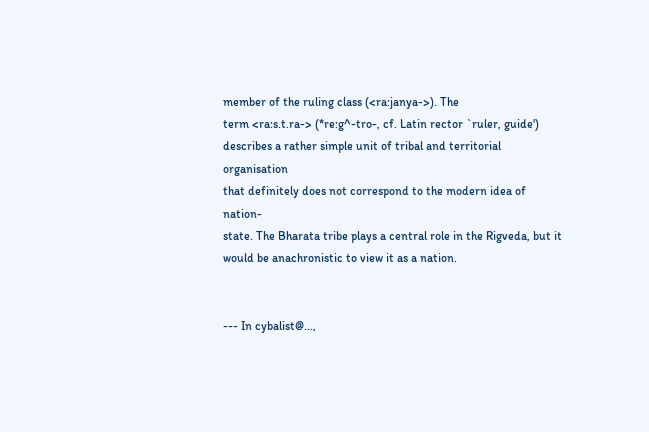member of the ruling class (<ra:janya->). The
term <ra:s.t.ra-> (*re:g^-tro-, cf. Latin rector `ruler, guide')
describes a rather simple unit of tribal and territorial organisation
that definitely does not correspond to the modern idea of nation-
state. The Bharata tribe plays a central role in the Rigveda, but it
would be anachronistic to view it as a nation.


--- In cybalist@...,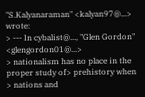"S.Kalyanaraman" <kalyan97@...> wrote:
> --- In cybalist@..., "Glen Gordon" <glengordon01@...>
> nationalism has no place in the proper study of> prehistory when
> nations and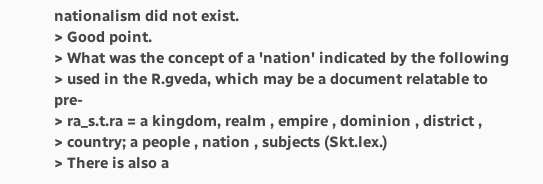nationalism did not exist.
> Good point.
> What was the concept of a 'nation' indicated by the following
> used in the R.gveda, which may be a document relatable to pre-
> ra_s.t.ra = a kingdom, realm , empire , dominion , district ,
> country; a people , nation , subjects (Skt.lex.)
> There is also a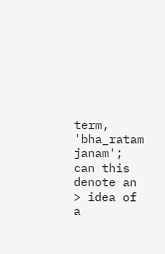term, 'bha_ratam janam'; can this denote an
> idea of a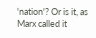'nation'? Or is it, as Marx called it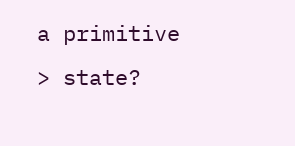a primitive
> state?